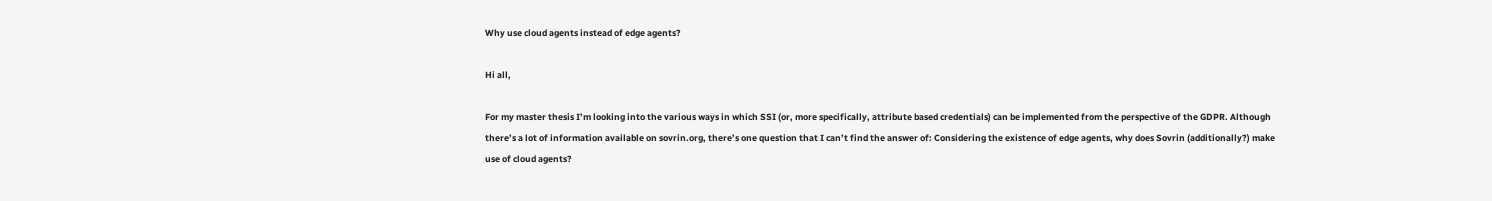Why use cloud agents instead of edge agents?

Hi all,

For my master thesis I’m looking into the various ways in which SSI (or, more specifically, attribute based credentials) can be implemented from the perspective of the GDPR. Although there’s a lot of information available on sovrin.org, there’s one question that I can’t find the answer of: Considering the existence of edge agents, why does Sovrin (additionally?) make use of cloud agents?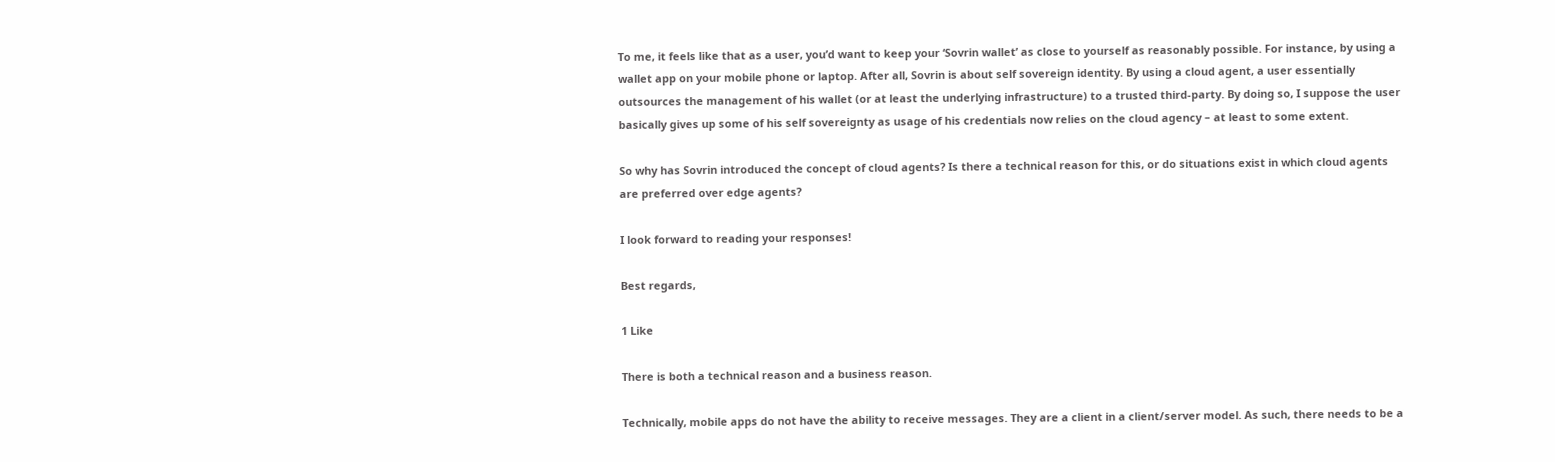To me, it feels like that as a user, you’d want to keep your ‘Sovrin wallet’ as close to yourself as reasonably possible. For instance, by using a wallet app on your mobile phone or laptop. After all, Sovrin is about self sovereign identity. By using a cloud agent, a user essentially outsources the management of his wallet (or at least the underlying infrastructure) to a trusted third-party. By doing so, I suppose the user basically gives up some of his self sovereignty as usage of his credentials now relies on the cloud agency – at least to some extent.

So why has Sovrin introduced the concept of cloud agents? Is there a technical reason for this, or do situations exist in which cloud agents are preferred over edge agents?

I look forward to reading your responses!

Best regards,

1 Like

There is both a technical reason and a business reason.

Technically, mobile apps do not have the ability to receive messages. They are a client in a client/server model. As such, there needs to be a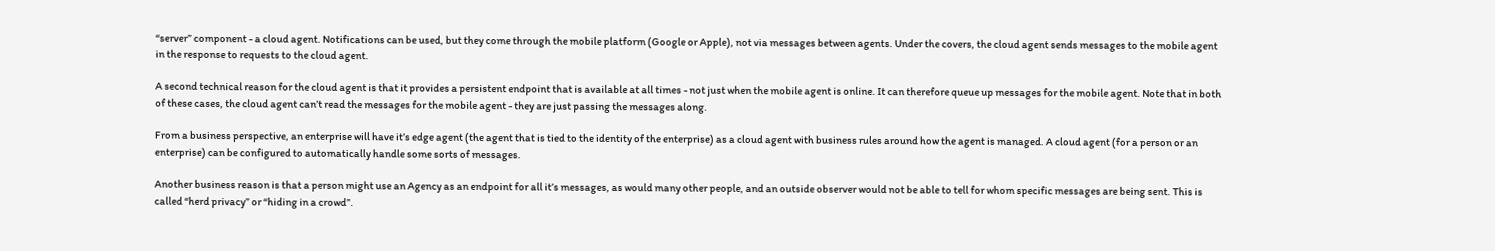“server” component - a cloud agent. Notifications can be used, but they come through the mobile platform (Google or Apple), not via messages between agents. Under the covers, the cloud agent sends messages to the mobile agent in the response to requests to the cloud agent.

A second technical reason for the cloud agent is that it provides a persistent endpoint that is available at all times - not just when the mobile agent is online. It can therefore queue up messages for the mobile agent. Note that in both of these cases, the cloud agent can’t read the messages for the mobile agent - they are just passing the messages along.

From a business perspective, an enterprise will have it’s edge agent (the agent that is tied to the identity of the enterprise) as a cloud agent with business rules around how the agent is managed. A cloud agent (for a person or an enterprise) can be configured to automatically handle some sorts of messages.

Another business reason is that a person might use an Agency as an endpoint for all it’s messages, as would many other people, and an outside observer would not be able to tell for whom specific messages are being sent. This is called “herd privacy” or “hiding in a crowd”.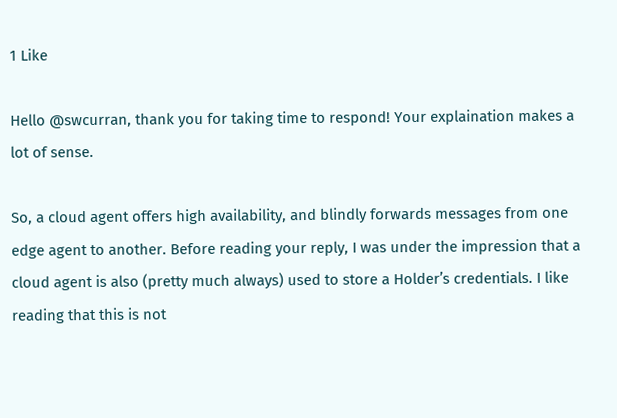1 Like

Hello @swcurran, thank you for taking time to respond! Your explaination makes a lot of sense.

So, a cloud agent offers high availability, and blindly forwards messages from one edge agent to another. Before reading your reply, I was under the impression that a cloud agent is also (pretty much always) used to store a Holder’s credentials. I like reading that this is not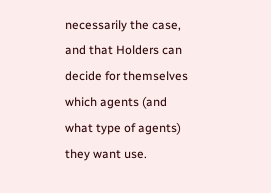necessarily the case, and that Holders can decide for themselves which agents (and what type of agents) they want use.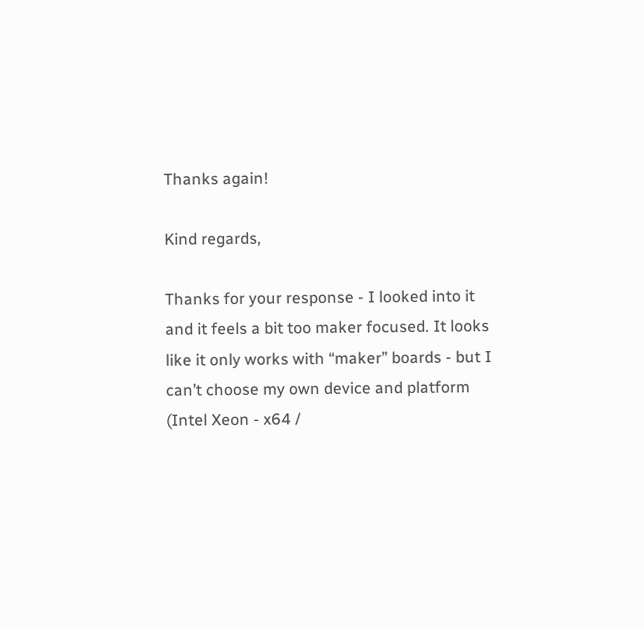Thanks again!

Kind regards,

Thanks for your response - I looked into it and it feels a bit too maker focused. It looks like it only works with “maker” boards - but I can’t choose my own device and platform (Intel Xeon - x64 /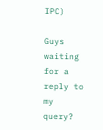IPC)

Guys waiting for a reply to my query?